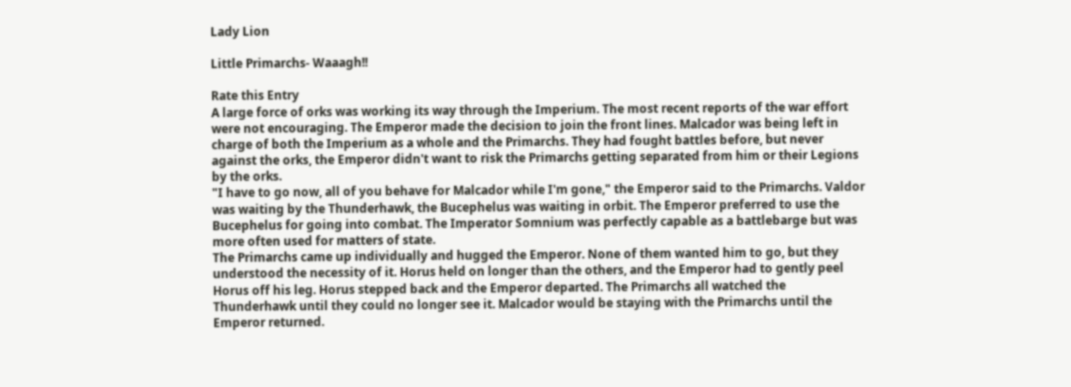Lady Lion

Little Primarchs- Waaagh!!

Rate this Entry
A large force of orks was working its way through the Imperium. The most recent reports of the war effort were not encouraging. The Emperor made the decision to join the front lines. Malcador was being left in charge of both the Imperium as a whole and the Primarchs. They had fought battles before, but never against the orks, the Emperor didn't want to risk the Primarchs getting separated from him or their Legions by the orks.
"I have to go now, all of you behave for Malcador while I'm gone," the Emperor said to the Primarchs. Valdor was waiting by the Thunderhawk, the Bucephelus was waiting in orbit. The Emperor preferred to use the Bucephelus for going into combat. The Imperator Somnium was perfectly capable as a battlebarge but was more often used for matters of state.
The Primarchs came up individually and hugged the Emperor. None of them wanted him to go, but they understood the necessity of it. Horus held on longer than the others, and the Emperor had to gently peel Horus off his leg. Horus stepped back and the Emperor departed. The Primarchs all watched the Thunderhawk until they could no longer see it. Malcador would be staying with the Primarchs until the Emperor returned.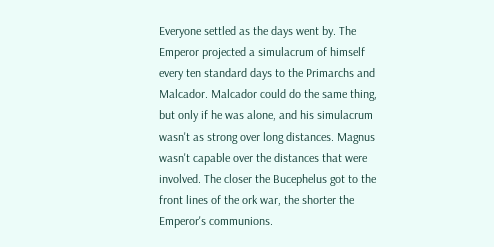Everyone settled as the days went by. The Emperor projected a simulacrum of himself every ten standard days to the Primarchs and Malcador. Malcador could do the same thing, but only if he was alone, and his simulacrum wasn't as strong over long distances. Magnus wasn't capable over the distances that were involved. The closer the Bucephelus got to the front lines of the ork war, the shorter the Emperor's communions.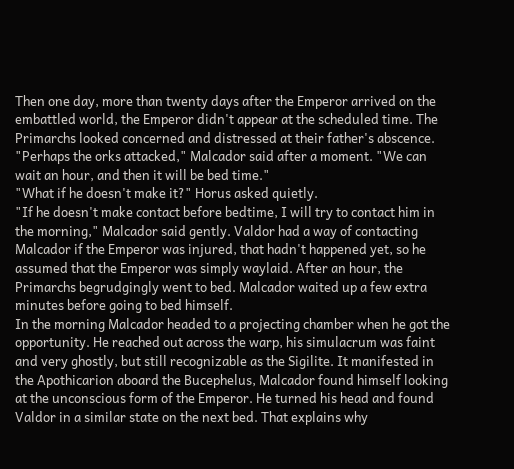Then one day, more than twenty days after the Emperor arrived on the embattled world, the Emperor didn't appear at the scheduled time. The Primarchs looked concerned and distressed at their father's abscence.
"Perhaps the orks attacked," Malcador said after a moment. "We can wait an hour, and then it will be bed time."
"What if he doesn't make it?" Horus asked quietly.
"If he doesn't make contact before bedtime, I will try to contact him in the morning," Malcador said gently. Valdor had a way of contacting Malcador if the Emperor was injured, that hadn't happened yet, so he assumed that the Emperor was simply waylaid. After an hour, the Primarchs begrudgingly went to bed. Malcador waited up a few extra minutes before going to bed himself.
In the morning Malcador headed to a projecting chamber when he got the opportunity. He reached out across the warp, his simulacrum was faint and very ghostly, but still recognizable as the Sigilite. It manifested in the Apothicarion aboard the Bucephelus, Malcador found himself looking at the unconscious form of the Emperor. He turned his head and found Valdor in a similar state on the next bed. That explains why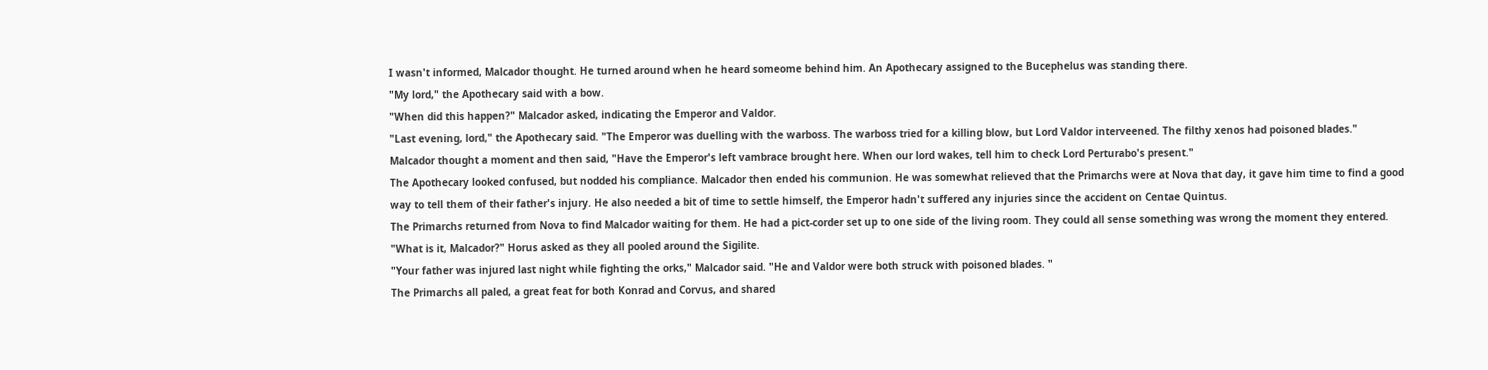I wasn't informed, Malcador thought. He turned around when he heard someome behind him. An Apothecary assigned to the Bucephelus was standing there.
"My lord," the Apothecary said with a bow.
"When did this happen?" Malcador asked, indicating the Emperor and Valdor.
"Last evening, lord," the Apothecary said. "The Emperor was duelling with the warboss. The warboss tried for a killing blow, but Lord Valdor interveened. The filthy xenos had poisoned blades."
Malcador thought a moment and then said, "Have the Emperor's left vambrace brought here. When our lord wakes, tell him to check Lord Perturabo's present."
The Apothecary looked confused, but nodded his compliance. Malcador then ended his communion. He was somewhat relieved that the Primarchs were at Nova that day, it gave him time to find a good way to tell them of their father's injury. He also needed a bit of time to settle himself, the Emperor hadn't suffered any injuries since the accident on Centae Quintus.
The Primarchs returned from Nova to find Malcador waiting for them. He had a pict-corder set up to one side of the living room. They could all sense something was wrong the moment they entered.
"What is it, Malcador?" Horus asked as they all pooled around the Sigilite.
"Your father was injured last night while fighting the orks," Malcador said. "He and Valdor were both struck with poisoned blades. "
The Primarchs all paled, a great feat for both Konrad and Corvus, and shared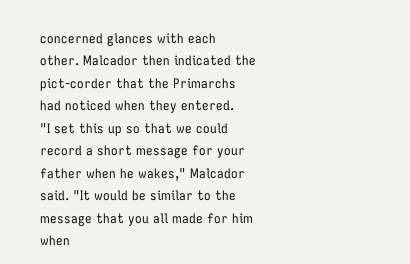concerned glances with each other. Malcador then indicated the pict-corder that the Primarchs had noticed when they entered.
"I set this up so that we could record a short message for your father when he wakes," Malcador said. "It would be similar to the message that you all made for him when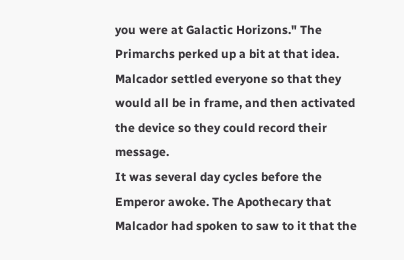you were at Galactic Horizons." The Primarchs perked up a bit at that idea. Malcador settled everyone so that they would all be in frame, and then activated the device so they could record their message.
It was several day cycles before the Emperor awoke. The Apothecary that Malcador had spoken to saw to it that the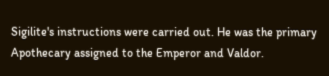Sigilite's instructions were carried out. He was the primary Apothecary assigned to the Emperor and Valdor.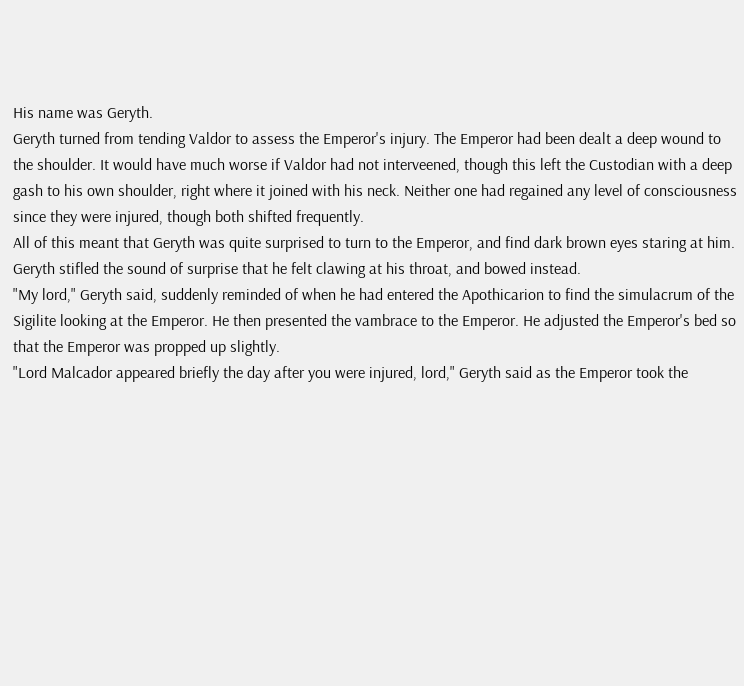His name was Geryth.
Geryth turned from tending Valdor to assess the Emperor's injury. The Emperor had been dealt a deep wound to the shoulder. It would have much worse if Valdor had not interveened, though this left the Custodian with a deep gash to his own shoulder, right where it joined with his neck. Neither one had regained any level of consciousness since they were injured, though both shifted frequently.
All of this meant that Geryth was quite surprised to turn to the Emperor, and find dark brown eyes staring at him. Geryth stifled the sound of surprise that he felt clawing at his throat, and bowed instead.
"My lord," Geryth said, suddenly reminded of when he had entered the Apothicarion to find the simulacrum of the Sigilite looking at the Emperor. He then presented the vambrace to the Emperor. He adjusted the Emperor's bed so that the Emperor was propped up slightly.
"Lord Malcador appeared briefly the day after you were injured, lord," Geryth said as the Emperor took the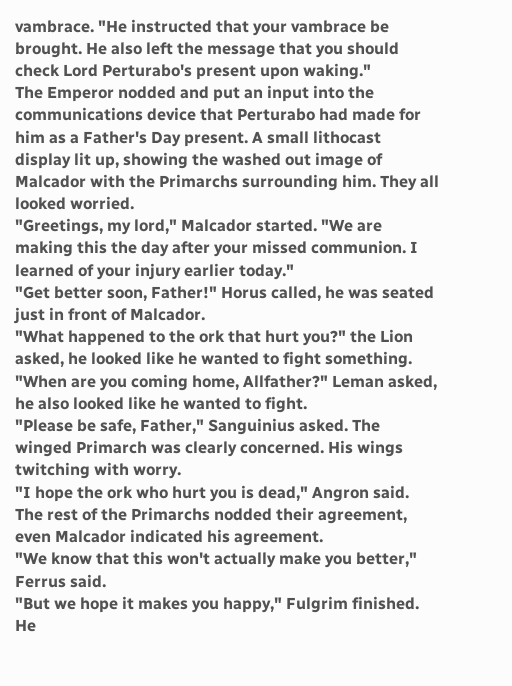vambrace. "He instructed that your vambrace be brought. He also left the message that you should check Lord Perturabo's present upon waking."
The Emperor nodded and put an input into the communications device that Perturabo had made for him as a Father's Day present. A small lithocast display lit up, showing the washed out image of Malcador with the Primarchs surrounding him. They all looked worried.
"Greetings, my lord," Malcador started. "We are making this the day after your missed communion. I learned of your injury earlier today."
"Get better soon, Father!" Horus called, he was seated just in front of Malcador.
"What happened to the ork that hurt you?" the Lion asked, he looked like he wanted to fight something.
"When are you coming home, Allfather?" Leman asked, he also looked like he wanted to fight.
"Please be safe, Father," Sanguinius asked. The winged Primarch was clearly concerned. His wings twitching with worry.
"I hope the ork who hurt you is dead," Angron said. The rest of the Primarchs nodded their agreement, even Malcador indicated his agreement.
"We know that this won't actually make you better," Ferrus said.
"But we hope it makes you happy," Fulgrim finished. He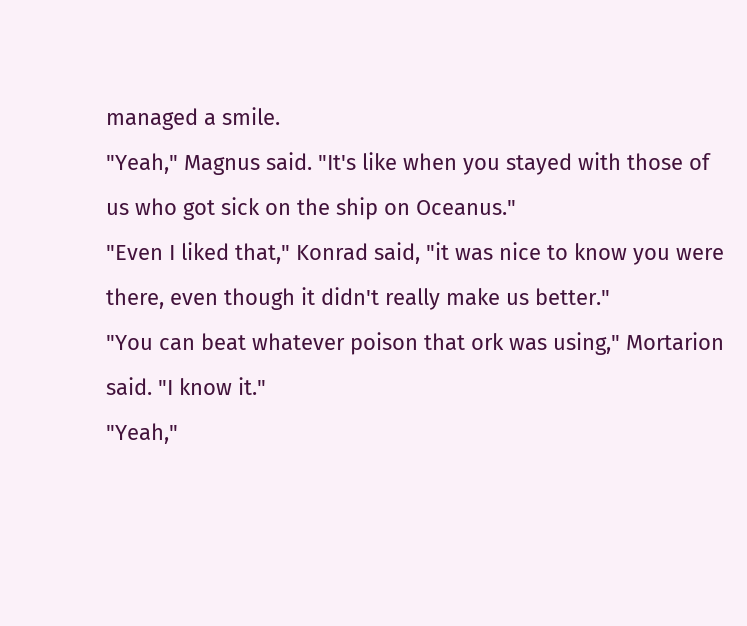managed a smile.
"Yeah," Magnus said. "It's like when you stayed with those of us who got sick on the ship on Oceanus."
"Even I liked that," Konrad said, "it was nice to know you were there, even though it didn't really make us better."
"You can beat whatever poison that ork was using," Mortarion said. "I know it."
"Yeah,"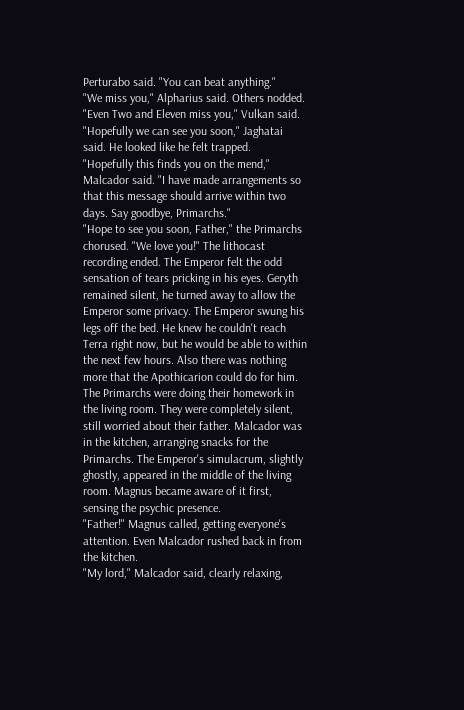Perturabo said. "You can beat anything."
"We miss you," Alpharius said. Others nodded.
"Even Two and Eleven miss you," Vulkan said.
"Hopefully we can see you soon," Jaghatai said. He looked like he felt trapped.
"Hopefully this finds you on the mend," Malcador said. "I have made arrangements so that this message should arrive within two days. Say goodbye, Primarchs."
"Hope to see you soon, Father," the Primarchs chorused. "We love you!" The lithocast recording ended. The Emperor felt the odd sensation of tears pricking in his eyes. Geryth remained silent, he turned away to allow the Emperor some privacy. The Emperor swung his legs off the bed. He knew he couldn't reach Terra right now, but he would be able to within the next few hours. Also there was nothing more that the Apothicarion could do for him.
The Primarchs were doing their homework in the living room. They were completely silent, still worried about their father. Malcador was in the kitchen, arranging snacks for the Primarchs. The Emperor's simulacrum, slightly ghostly, appeared in the middle of the living room. Magnus became aware of it first, sensing the psychic presence.
"Father!" Magnus called, getting everyone's attention. Even Malcador rushed back in from the kitchen.
"My lord," Malcador said, clearly relaxing,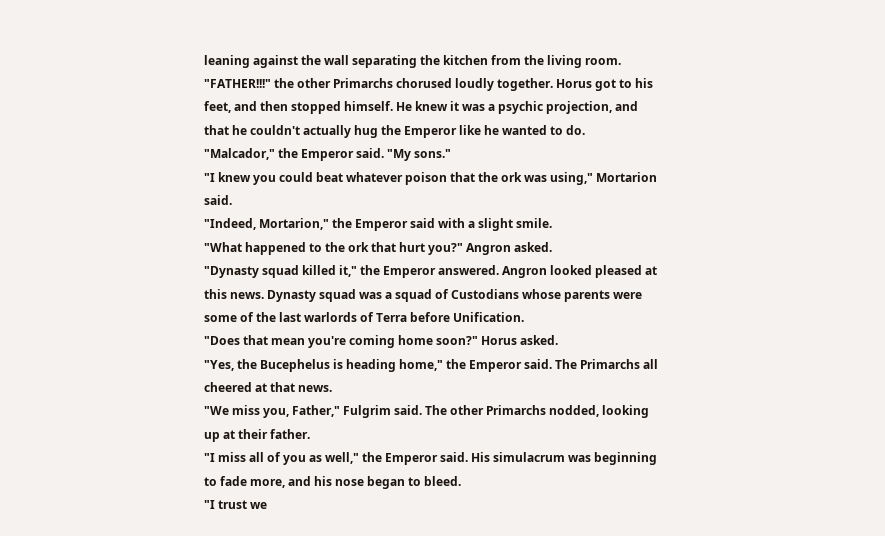leaning against the wall separating the kitchen from the living room.
"FATHER!!!" the other Primarchs chorused loudly together. Horus got to his feet, and then stopped himself. He knew it was a psychic projection, and that he couldn't actually hug the Emperor like he wanted to do.
"Malcador," the Emperor said. "My sons."
"I knew you could beat whatever poison that the ork was using," Mortarion said.
"Indeed, Mortarion," the Emperor said with a slight smile.
"What happened to the ork that hurt you?" Angron asked.
"Dynasty squad killed it," the Emperor answered. Angron looked pleased at this news. Dynasty squad was a squad of Custodians whose parents were some of the last warlords of Terra before Unification.
"Does that mean you're coming home soon?" Horus asked.
"Yes, the Bucephelus is heading home," the Emperor said. The Primarchs all cheered at that news.
"We miss you, Father," Fulgrim said. The other Primarchs nodded, looking up at their father.
"I miss all of you as well," the Emperor said. His simulacrum was beginning to fade more, and his nose began to bleed.
"I trust we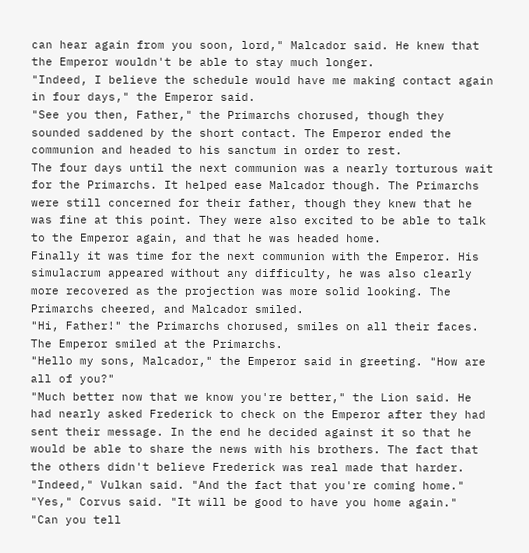can hear again from you soon, lord," Malcador said. He knew that the Emperor wouldn't be able to stay much longer.
"Indeed, I believe the schedule would have me making contact again in four days," the Emperor said.
"See you then, Father," the Primarchs chorused, though they sounded saddened by the short contact. The Emperor ended the communion and headed to his sanctum in order to rest.
The four days until the next communion was a nearly torturous wait for the Primarchs. It helped ease Malcador though. The Primarchs were still concerned for their father, though they knew that he was fine at this point. They were also excited to be able to talk to the Emperor again, and that he was headed home.
Finally it was time for the next communion with the Emperor. His simulacrum appeared without any difficulty, he was also clearly more recovered as the projection was more solid looking. The Primarchs cheered, and Malcador smiled.
"Hi, Father!" the Primarchs chorused, smiles on all their faces. The Emperor smiled at the Primarchs.
"Hello my sons, Malcador," the Emperor said in greeting. "How are all of you?"
"Much better now that we know you're better," the Lion said. He had nearly asked Frederick to check on the Emperor after they had sent their message. In the end he decided against it so that he would be able to share the news with his brothers. The fact that the others didn't believe Frederick was real made that harder.
"Indeed," Vulkan said. "And the fact that you're coming home."
"Yes," Corvus said. "It will be good to have you home again."
"Can you tell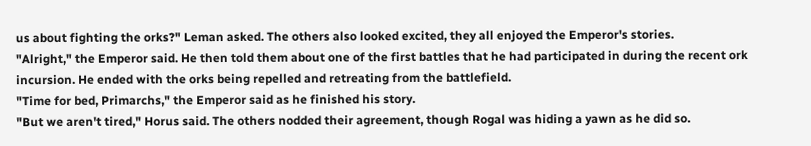us about fighting the orks?" Leman asked. The others also looked excited, they all enjoyed the Emperor's stories.
"Alright," the Emperor said. He then told them about one of the first battles that he had participated in during the recent ork incursion. He ended with the orks being repelled and retreating from the battlefield.
"Time for bed, Primarchs," the Emperor said as he finished his story.
"But we aren't tired," Horus said. The others nodded their agreement, though Rogal was hiding a yawn as he did so.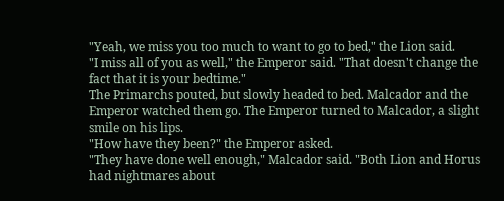"Yeah, we miss you too much to want to go to bed," the Lion said.
"I miss all of you as well," the Emperor said. "That doesn't change the fact that it is your bedtime."
The Primarchs pouted, but slowly headed to bed. Malcador and the Emperor watched them go. The Emperor turned to Malcador, a slight smile on his lips.
"How have they been?" the Emperor asked.
"They have done well enough," Malcador said. "Both Lion and Horus had nightmares about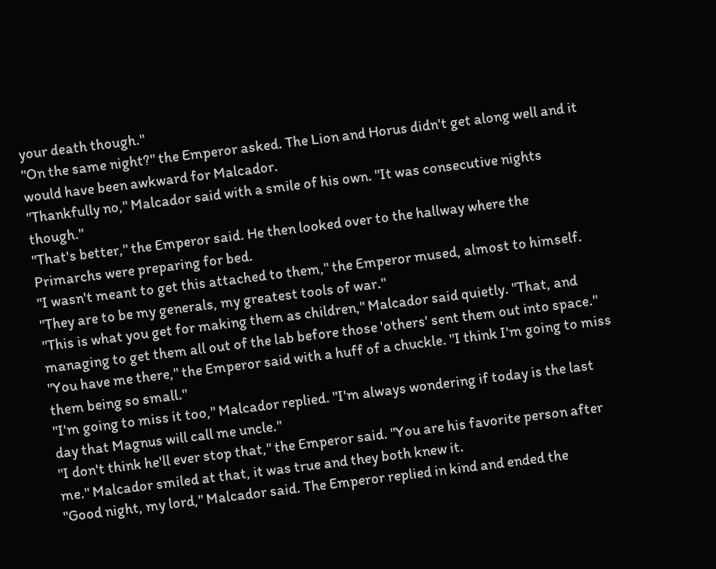your death though."
"On the same night?" the Emperor asked. The Lion and Horus didn't get along well and it would have been awkward for Malcador.
"Thankfully no," Malcador said with a smile of his own. "It was consecutive nights though."
"That's better," the Emperor said. He then looked over to the hallway where the Primarchs were preparing for bed.
"I wasn't meant to get this attached to them," the Emperor mused, almost to himself. "They are to be my generals, my greatest tools of war."
"This is what you get for making them as children," Malcador said quietly. "That, and managing to get them all out of the lab before those 'others' sent them out into space."
"You have me there," the Emperor said with a huff of a chuckle. "I think I'm going to miss them being so small."
"I'm going to miss it too," Malcador replied. "I'm always wondering if today is the last day that Magnus will call me uncle."
"I don't think he'll ever stop that," the Emperor said. "You are his favorite person after me." Malcador smiled at that, it was true and they both knew it.
"Good night, my lord," Malcador said. The Emperor replied in kind and ended the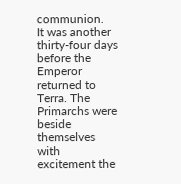communion.
It was another thirty-four days before the Emperor returned to Terra. The Primarchs were beside themselves with excitement the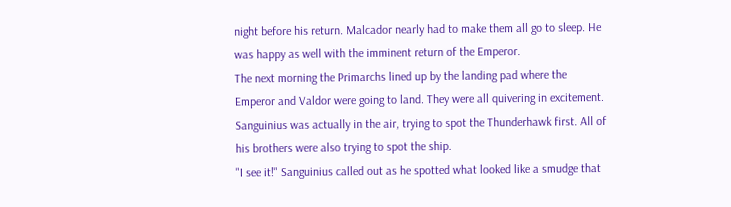night before his return. Malcador nearly had to make them all go to sleep. He was happy as well with the imminent return of the Emperor.
The next morning the Primarchs lined up by the landing pad where the Emperor and Valdor were going to land. They were all quivering in excitement. Sanguinius was actually in the air, trying to spot the Thunderhawk first. All of his brothers were also trying to spot the ship.
"I see it!" Sanguinius called out as he spotted what looked like a smudge that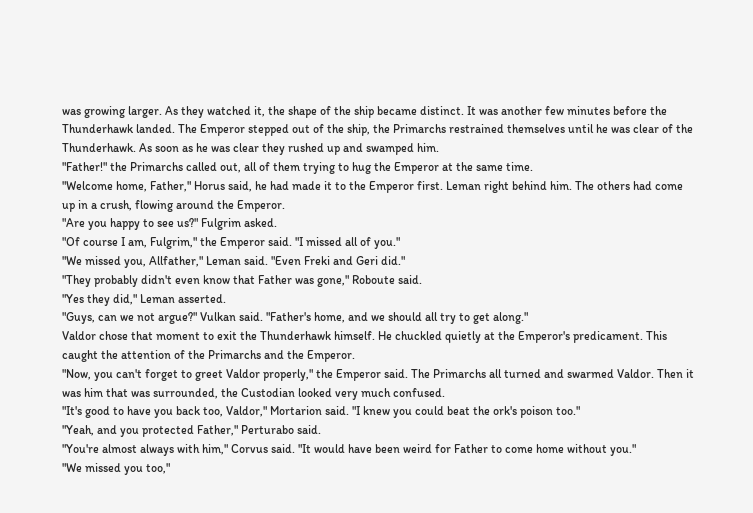was growing larger. As they watched it, the shape of the ship became distinct. It was another few minutes before the Thunderhawk landed. The Emperor stepped out of the ship, the Primarchs restrained themselves until he was clear of the Thunderhawk. As soon as he was clear they rushed up and swamped him.
"Father!" the Primarchs called out, all of them trying to hug the Emperor at the same time.
"Welcome home, Father," Horus said, he had made it to the Emperor first. Leman right behind him. The others had come up in a crush, flowing around the Emperor.
"Are you happy to see us?" Fulgrim asked.
"Of course I am, Fulgrim," the Emperor said. "I missed all of you."
"We missed you, Allfather," Leman said. "Even Freki and Geri did."
"They probably didn't even know that Father was gone," Roboute said.
"Yes they did," Leman asserted.
"Guys, can we not argue?" Vulkan said. "Father's home, and we should all try to get along."
Valdor chose that moment to exit the Thunderhawk himself. He chuckled quietly at the Emperor's predicament. This caught the attention of the Primarchs and the Emperor.
"Now, you can't forget to greet Valdor properly," the Emperor said. The Primarchs all turned and swarmed Valdor. Then it was him that was surrounded, the Custodian looked very much confused.
"It's good to have you back too, Valdor," Mortarion said. "I knew you could beat the ork's poison too."
"Yeah, and you protected Father," Perturabo said.
"You're almost always with him," Corvus said. "It would have been weird for Father to come home without you."
"We missed you too,"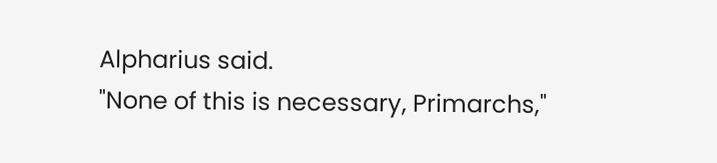Alpharius said.
"None of this is necessary, Primarchs,"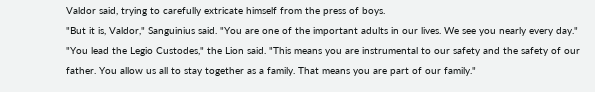Valdor said, trying to carefully extricate himself from the press of boys.
"But it is, Valdor," Sanguinius said. "You are one of the important adults in our lives. We see you nearly every day."
"You lead the Legio Custodes," the Lion said. "This means you are instrumental to our safety and the safety of our father. You allow us all to stay together as a family. That means you are part of our family."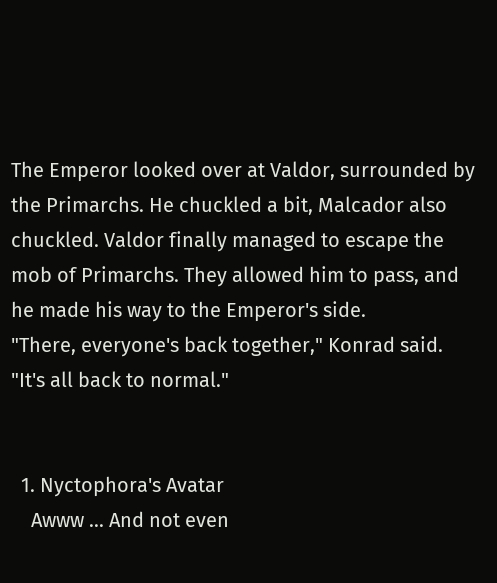The Emperor looked over at Valdor, surrounded by the Primarchs. He chuckled a bit, Malcador also chuckled. Valdor finally managed to escape the mob of Primarchs. They allowed him to pass, and he made his way to the Emperor's side.
"There, everyone's back together," Konrad said. "It's all back to normal."


  1. Nyctophora's Avatar
    Awww ... And not even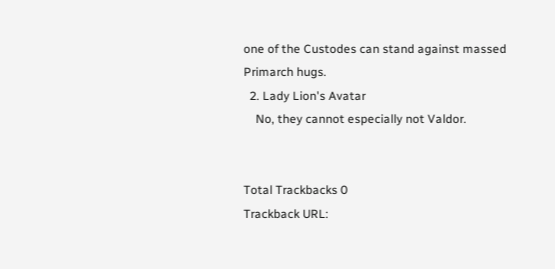one of the Custodes can stand against massed Primarch hugs.
  2. Lady Lion's Avatar
    No, they cannot especially not Valdor.


Total Trackbacks 0
Trackback URL: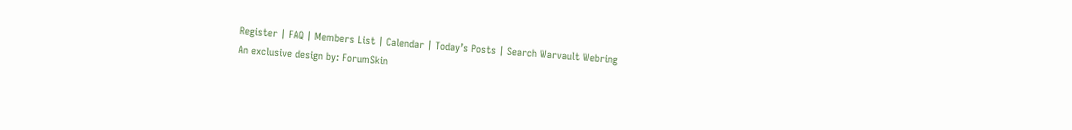Register | FAQ | Members List | Calendar | Today’s Posts | Search Warvault Webring
An exclusive design by: ForumSkin